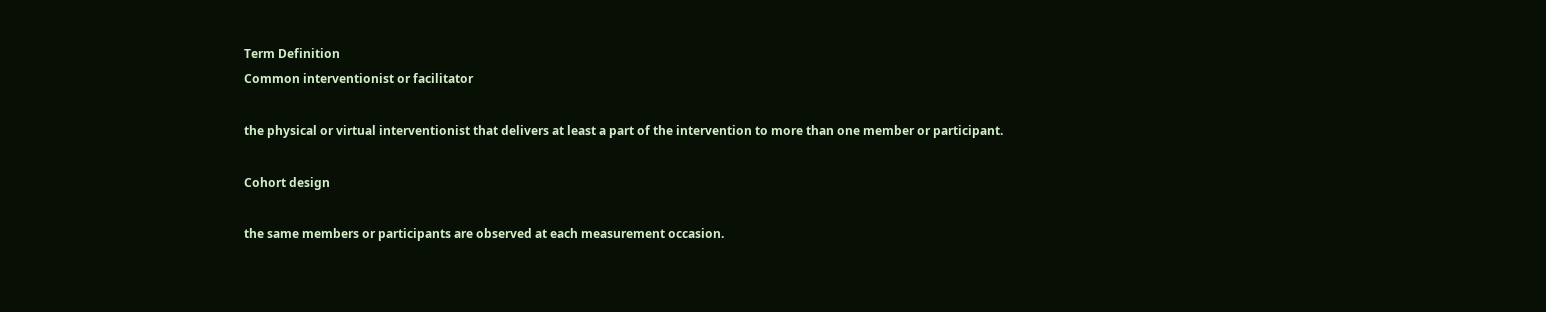Term Definition
Common interventionist or facilitator

the physical or virtual interventionist that delivers at least a part of the intervention to more than one member or participant.

Cohort design

the same members or participants are observed at each measurement occasion.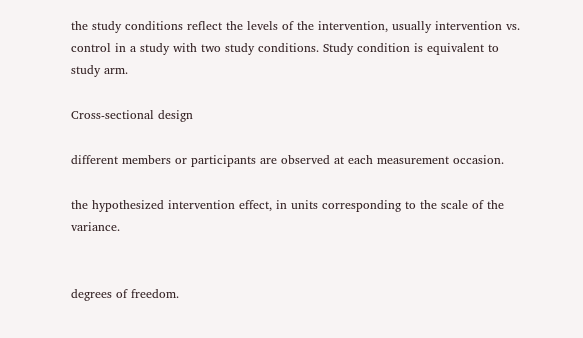the study conditions reflect the levels of the intervention, usually intervention vs. control in a study with two study conditions. Study condition is equivalent to study arm.

Cross-sectional design

different members or participants are observed at each measurement occasion.

the hypothesized intervention effect, in units corresponding to the scale of the variance.


degrees of freedom.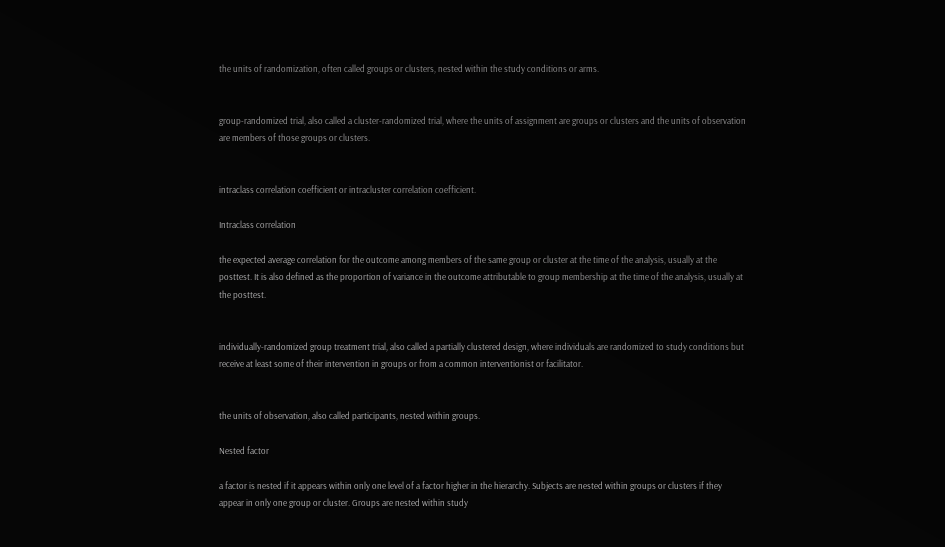the units of randomization, often called groups or clusters, nested within the study conditions or arms.


group-randomized trial, also called a cluster-randomized trial, where the units of assignment are groups or clusters and the units of observation are members of those groups or clusters.


intraclass correlation coefficient or intracluster correlation coefficient.

Intraclass correlation

the expected average correlation for the outcome among members of the same group or cluster at the time of the analysis, usually at the posttest. It is also defined as the proportion of variance in the outcome attributable to group membership at the time of the analysis, usually at the posttest.


individually-randomized group treatment trial, also called a partially clustered design, where individuals are randomized to study conditions but receive at least some of their intervention in groups or from a common interventionist or facilitator.


the units of observation, also called participants, nested within groups.

Nested factor

a factor is nested if it appears within only one level of a factor higher in the hierarchy. Subjects are nested within groups or clusters if they appear in only one group or cluster. Groups are nested within study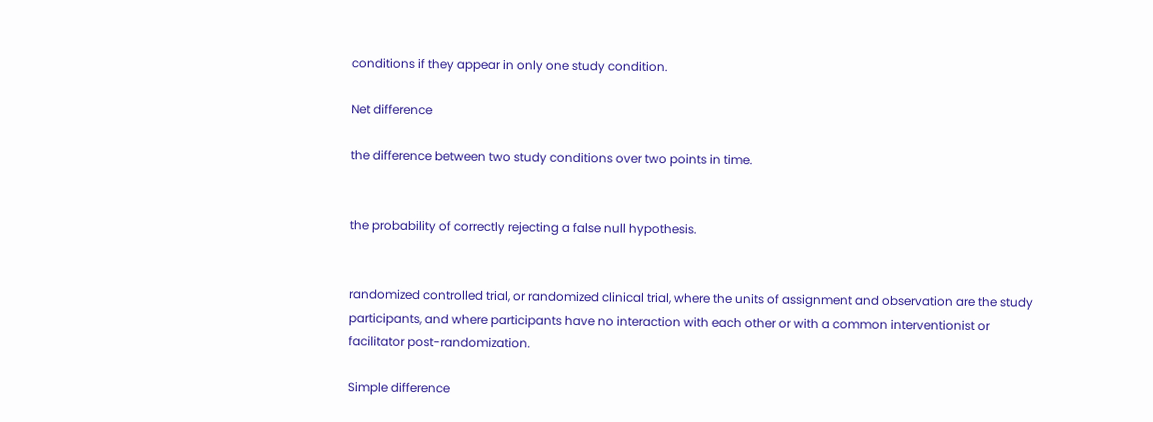conditions if they appear in only one study condition.

Net difference

the difference between two study conditions over two points in time.


the probability of correctly rejecting a false null hypothesis.


randomized controlled trial, or randomized clinical trial, where the units of assignment and observation are the study participants, and where participants have no interaction with each other or with a common interventionist or facilitator post-randomization.

Simple difference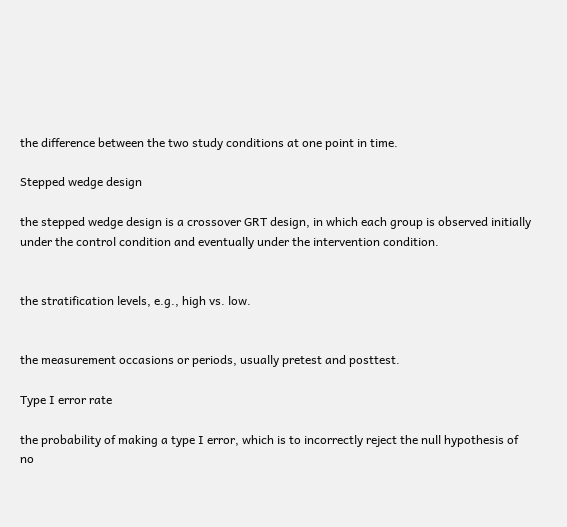the difference between the two study conditions at one point in time.

Stepped wedge design

the stepped wedge design is a crossover GRT design, in which each group is observed initially under the control condition and eventually under the intervention condition.


the stratification levels, e.g., high vs. low.


the measurement occasions or periods, usually pretest and posttest.

Type I error rate

the probability of making a type I error, which is to incorrectly reject the null hypothesis of no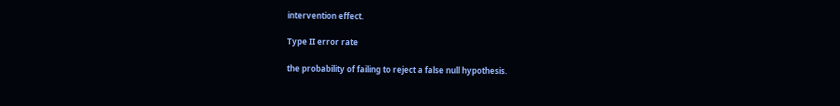intervention effect.

Type II error rate

the probability of failing to reject a false null hypothesis.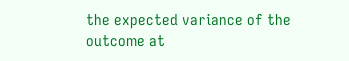the expected variance of the outcome at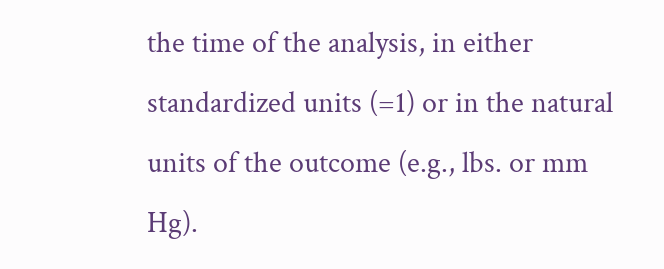the time of the analysis, in either standardized units (=1) or in the natural units of the outcome (e.g., lbs. or mm Hg).